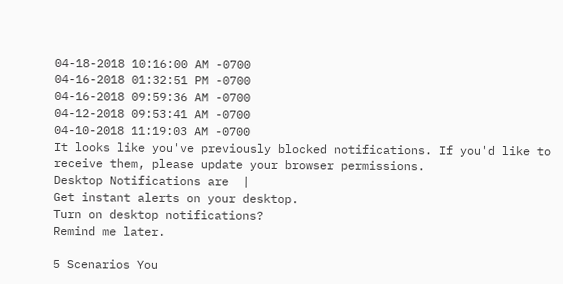04-18-2018 10:16:00 AM -0700
04-16-2018 01:32:51 PM -0700
04-16-2018 09:59:36 AM -0700
04-12-2018 09:53:41 AM -0700
04-10-2018 11:19:03 AM -0700
It looks like you've previously blocked notifications. If you'd like to receive them, please update your browser permissions.
Desktop Notifications are  |
Get instant alerts on your desktop.
Turn on desktop notifications?
Remind me later.

5 Scenarios You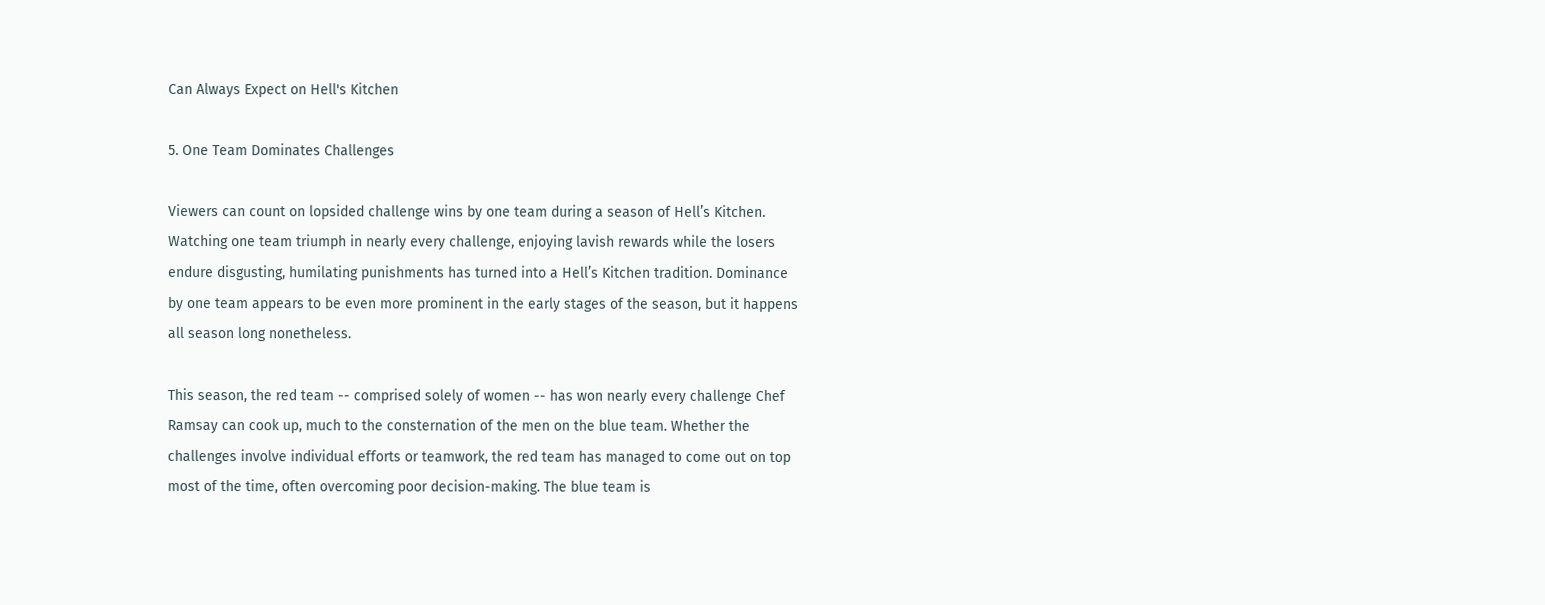Can Always Expect on Hell's Kitchen

5. One Team Dominates Challenges

Viewers can count on lopsided challenge wins by one team during a season of Hell’s Kitchen. Watching one team triumph in nearly every challenge, enjoying lavish rewards while the losers endure disgusting, humilating punishments has turned into a Hell’s Kitchen tradition. Dominance by one team appears to be even more prominent in the early stages of the season, but it happens all season long nonetheless.

This season, the red team -- comprised solely of women -- has won nearly every challenge Chef Ramsay can cook up, much to the consternation of the men on the blue team. Whether the challenges involve individual efforts or teamwork, the red team has managed to come out on top most of the time, often overcoming poor decision-making. The blue team is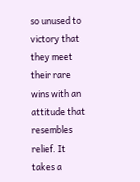so unused to victory that they meet their rare wins with an attitude that resembles relief. It takes a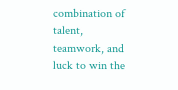combination of talent, teamwork, and luck to win the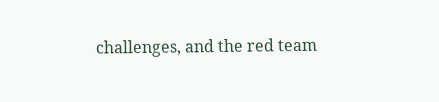challenges, and the red team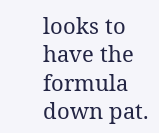looks to have the formula down pat.